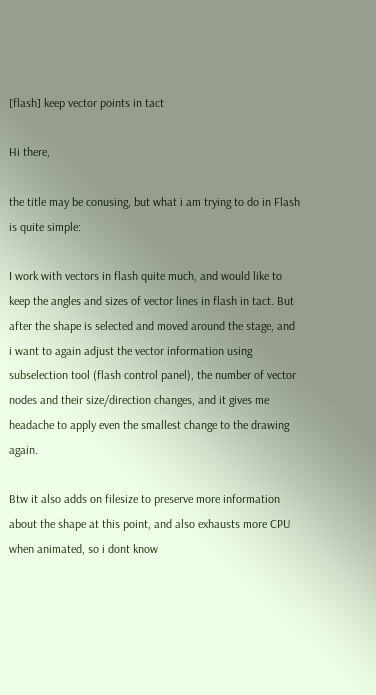[flash] keep vector points in tact

Hi there,

the title may be conusing, but what i am trying to do in Flash is quite simple:

I work with vectors in flash quite much, and would like to keep the angles and sizes of vector lines in flash in tact. But after the shape is selected and moved around the stage, and i want to again adjust the vector information using subselection tool (flash control panel), the number of vector nodes and their size/direction changes, and it gives me headache to apply even the smallest change to the drawing again.

Btw it also adds on filesize to preserve more information about the shape at this point, and also exhausts more CPU when animated, so i dont know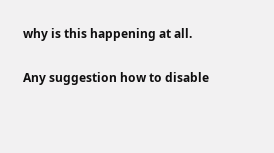why is this happening at all.

Any suggestion how to disable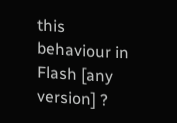this behaviour in Flash [any version] ?